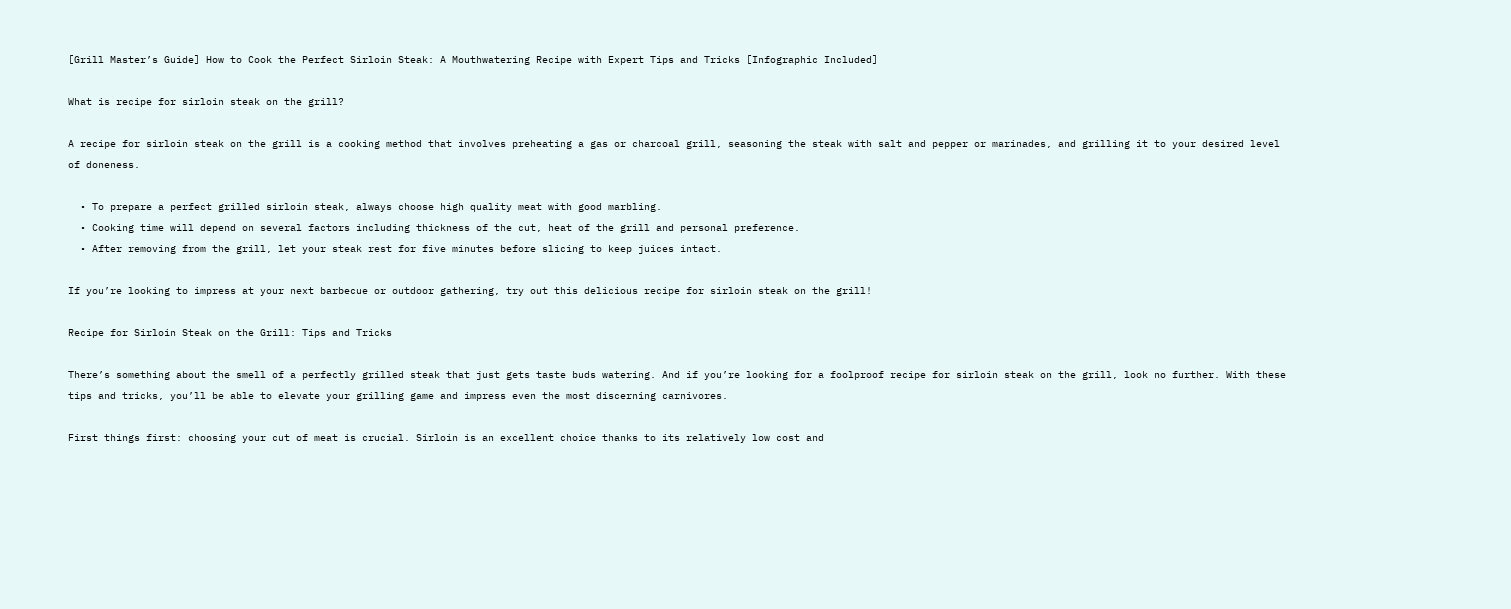[Grill Master’s Guide] How to Cook the Perfect Sirloin Steak: A Mouthwatering Recipe with Expert Tips and Tricks [Infographic Included]

What is recipe for sirloin steak on the grill?

A recipe for sirloin steak on the grill is a cooking method that involves preheating a gas or charcoal grill, seasoning the steak with salt and pepper or marinades, and grilling it to your desired level of doneness.

  • To prepare a perfect grilled sirloin steak, always choose high quality meat with good marbling.
  • Cooking time will depend on several factors including thickness of the cut, heat of the grill and personal preference.
  • After removing from the grill, let your steak rest for five minutes before slicing to keep juices intact.

If you’re looking to impress at your next barbecue or outdoor gathering, try out this delicious recipe for sirloin steak on the grill!

Recipe for Sirloin Steak on the Grill: Tips and Tricks

There’s something about the smell of a perfectly grilled steak that just gets taste buds watering. And if you’re looking for a foolproof recipe for sirloin steak on the grill, look no further. With these tips and tricks, you’ll be able to elevate your grilling game and impress even the most discerning carnivores.

First things first: choosing your cut of meat is crucial. Sirloin is an excellent choice thanks to its relatively low cost and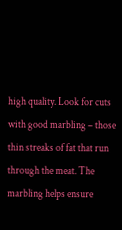high quality. Look for cuts with good marbling – those thin streaks of fat that run through the meat. The marbling helps ensure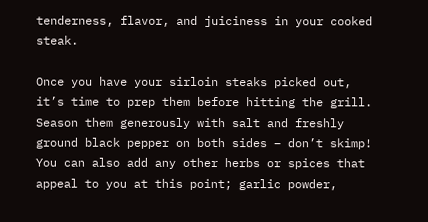tenderness, flavor, and juiciness in your cooked steak.

Once you have your sirloin steaks picked out, it’s time to prep them before hitting the grill. Season them generously with salt and freshly ground black pepper on both sides – don’t skimp! You can also add any other herbs or spices that appeal to you at this point; garlic powder,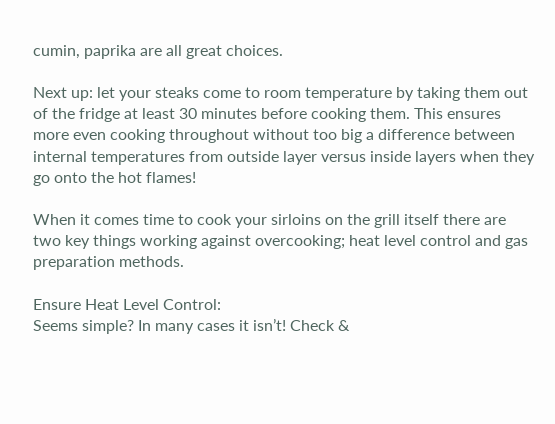cumin, paprika are all great choices.

Next up: let your steaks come to room temperature by taking them out of the fridge at least 30 minutes before cooking them. This ensures more even cooking throughout without too big a difference between internal temperatures from outside layer versus inside layers when they go onto the hot flames!

When it comes time to cook your sirloins on the grill itself there are two key things working against overcooking; heat level control and gas preparation methods.

Ensure Heat Level Control:
Seems simple? In many cases it isn’t! Check &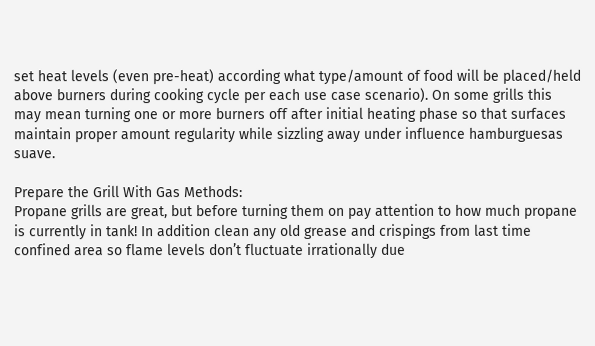set heat levels (even pre-heat) according what type/amount of food will be placed/held above burners during cooking cycle per each use case scenario). On some grills this may mean turning one or more burners off after initial heating phase so that surfaces maintain proper amount regularity while sizzling away under influence hamburguesas suave.

Prepare the Grill With Gas Methods:
Propane grills are great, but before turning them on pay attention to how much propane is currently in tank! In addition clean any old grease and crispings from last time confined area so flame levels don’t fluctuate irrationally due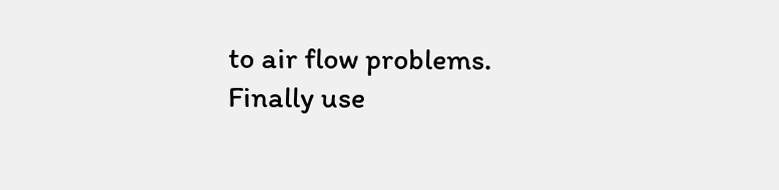to air flow problems. Finally use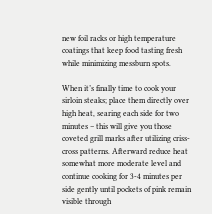new foil racks or high temperature coatings that keep food tasting fresh while minimizing messburn spots.

When it’s finally time to cook your sirloin steaks; place them directly over high heat, searing each side for two minutes – this will give you those coveted grill marks after utilizing criss-cross patterns. Afterward reduce heat somewhat more moderate level and continue cooking for 3-4 minutes per side gently until pockets of pink remain visible through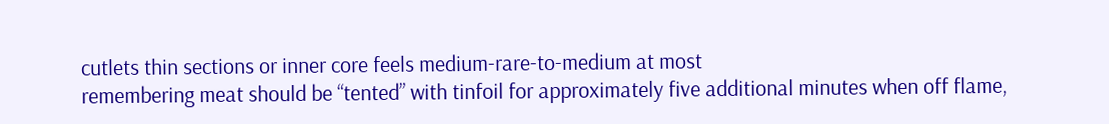cutlets thin sections or inner core feels medium-rare-to-medium at most
remembering meat should be “tented” with tinfoil for approximately five additional minutes when off flame,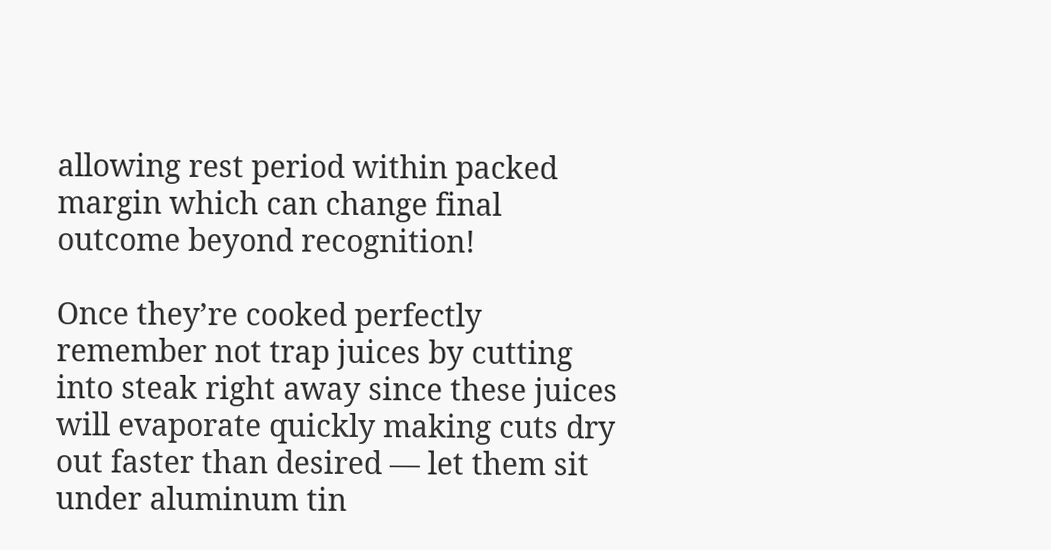allowing rest period within packed margin which can change final outcome beyond recognition!

Once they’re cooked perfectly remember not trap juices by cutting into steak right away since these juices will evaporate quickly making cuts dry out faster than desired — let them sit under aluminum tin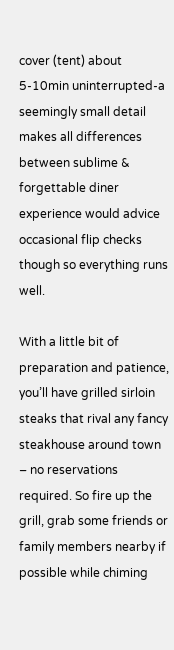cover (tent) about 5-10min uninterrupted-a seemingly small detail makes all differences between sublime & forgettable diner experience would advice occasional flip checks though so everything runs well.

With a little bit of preparation and patience, you’ll have grilled sirloin steaks that rival any fancy steakhouse around town – no reservations required. So fire up the grill, grab some friends or family members nearby if possible while chiming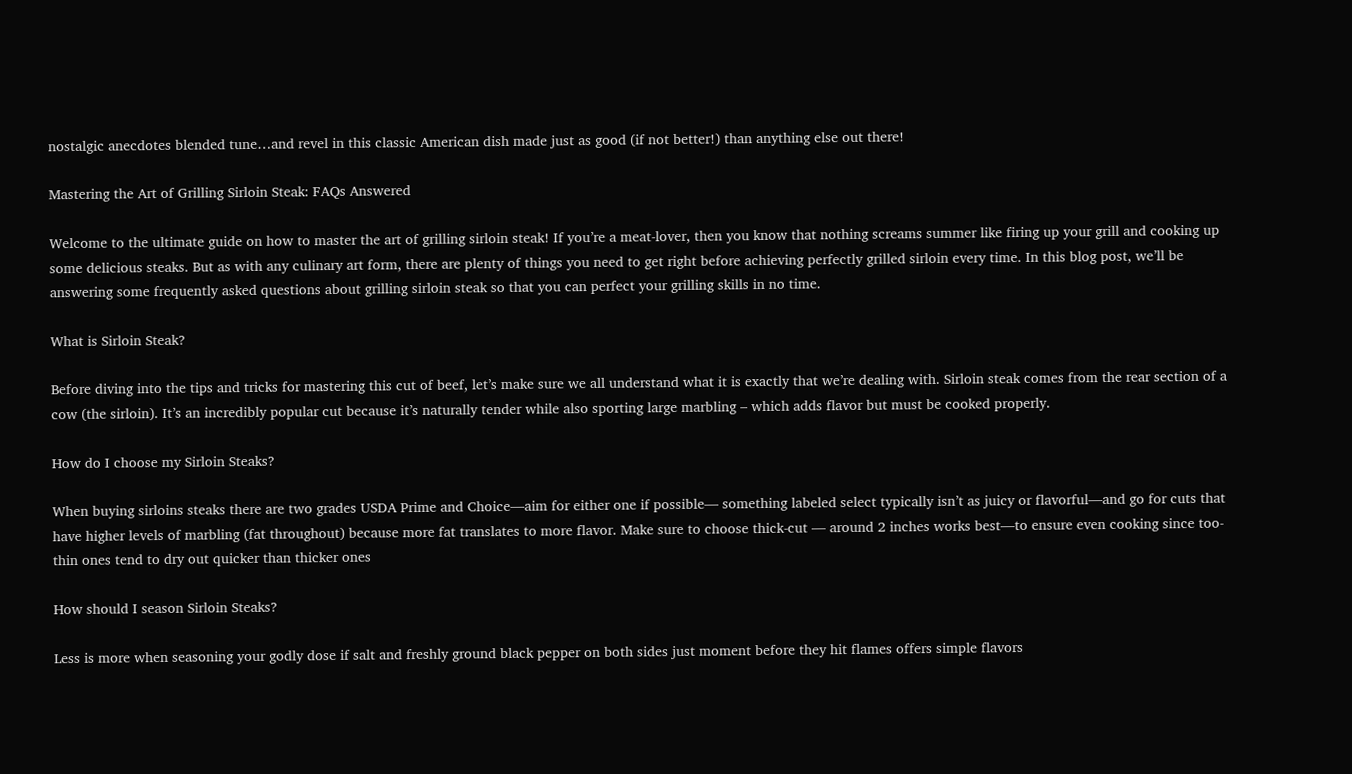nostalgic anecdotes blended tune…and revel in this classic American dish made just as good (if not better!) than anything else out there!

Mastering the Art of Grilling Sirloin Steak: FAQs Answered

Welcome to the ultimate guide on how to master the art of grilling sirloin steak! If you’re a meat-lover, then you know that nothing screams summer like firing up your grill and cooking up some delicious steaks. But as with any culinary art form, there are plenty of things you need to get right before achieving perfectly grilled sirloin every time. In this blog post, we’ll be answering some frequently asked questions about grilling sirloin steak so that you can perfect your grilling skills in no time.

What is Sirloin Steak?

Before diving into the tips and tricks for mastering this cut of beef, let’s make sure we all understand what it is exactly that we’re dealing with. Sirloin steak comes from the rear section of a cow (the sirloin). It’s an incredibly popular cut because it’s naturally tender while also sporting large marbling – which adds flavor but must be cooked properly.

How do I choose my Sirloin Steaks?

When buying sirloins steaks there are two grades USDA Prime and Choice—aim for either one if possible— something labeled select typically isn’t as juicy or flavorful—and go for cuts that have higher levels of marbling (fat throughout) because more fat translates to more flavor. Make sure to choose thick-cut — around 2 inches works best—to ensure even cooking since too-thin ones tend to dry out quicker than thicker ones

How should I season Sirloin Steaks?

Less is more when seasoning your godly dose if salt and freshly ground black pepper on both sides just moment before they hit flames offers simple flavors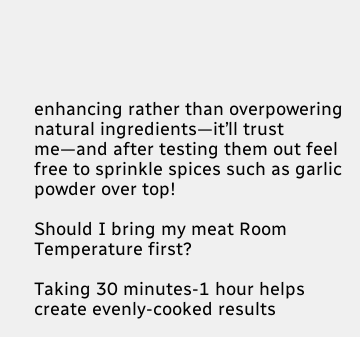enhancing rather than overpowering natural ingredients—it’ll trust me—and after testing them out feel free to sprinkle spices such as garlic powder over top!

Should I bring my meat Room Temperature first?

Taking 30 minutes-1 hour helps create evenly-cooked results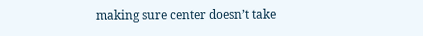making sure center doesn’t take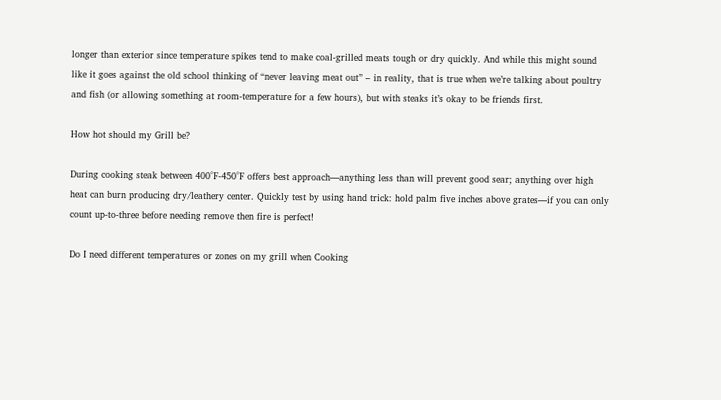longer than exterior since temperature spikes tend to make coal-grilled meats tough or dry quickly. And while this might sound like it goes against the old school thinking of “never leaving meat out” – in reality, that is true when we’re talking about poultry and fish (or allowing something at room-temperature for a few hours), but with steaks it’s okay to be friends first.

How hot should my Grill be?

During cooking steak between 400°F-450°F offers best approach—anything less than will prevent good sear; anything over high heat can burn producing dry/leathery center. Quickly test by using hand trick: hold palm five inches above grates—if you can only count up-to-three before needing remove then fire is perfect!

Do I need different temperatures or zones on my grill when Cooking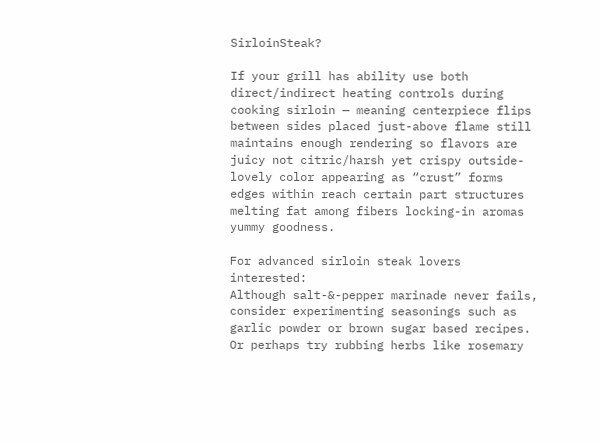SirloinSteak?

If your grill has ability use both direct/indirect heating controls during cooking sirloin — meaning centerpiece flips between sides placed just-above flame still maintains enough rendering so flavors are juicy not citric/harsh yet crispy outside-lovely color appearing as “crust” forms edges within reach certain part structures melting fat among fibers locking-in aromas yummy goodness.

For advanced sirloin steak lovers interested:
Although salt-&-pepper marinade never fails, consider experimenting seasonings such as garlic powder or brown sugar based recipes. Or perhaps try rubbing herbs like rosemary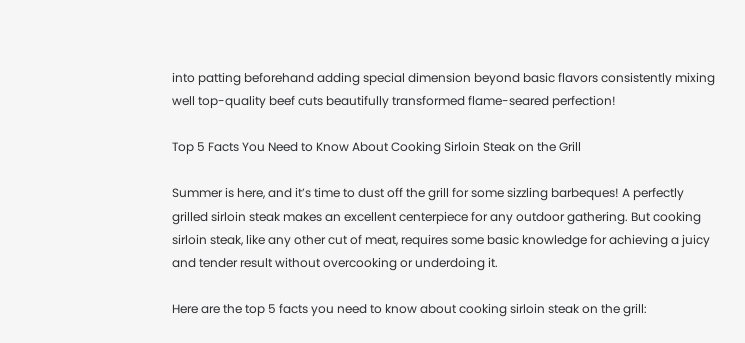into patting beforehand adding special dimension beyond basic flavors consistently mixing well top-quality beef cuts beautifully transformed flame-seared perfection!

Top 5 Facts You Need to Know About Cooking Sirloin Steak on the Grill

Summer is here, and it’s time to dust off the grill for some sizzling barbeques! A perfectly grilled sirloin steak makes an excellent centerpiece for any outdoor gathering. But cooking sirloin steak, like any other cut of meat, requires some basic knowledge for achieving a juicy and tender result without overcooking or underdoing it.

Here are the top 5 facts you need to know about cooking sirloin steak on the grill: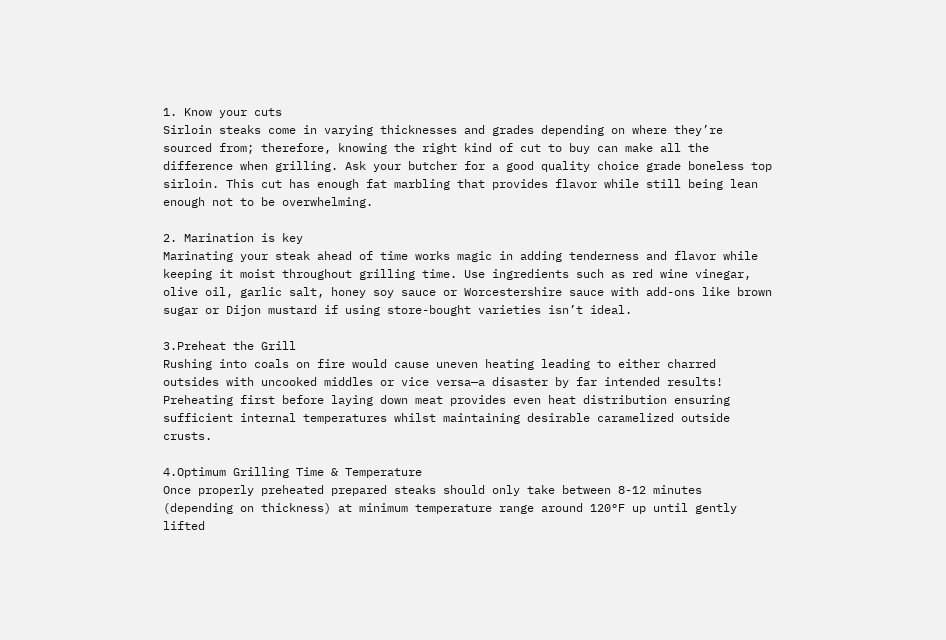1. Know your cuts
Sirloin steaks come in varying thicknesses and grades depending on where they’re sourced from; therefore, knowing the right kind of cut to buy can make all the difference when grilling. Ask your butcher for a good quality choice grade boneless top sirloin. This cut has enough fat marbling that provides flavor while still being lean enough not to be overwhelming.

2. Marination is key
Marinating your steak ahead of time works magic in adding tenderness and flavor while keeping it moist throughout grilling time. Use ingredients such as red wine vinegar, olive oil, garlic salt, honey soy sauce or Worcestershire sauce with add-ons like brown sugar or Dijon mustard if using store-bought varieties isn’t ideal.

3.Preheat the Grill
Rushing into coals on fire would cause uneven heating leading to either charred outsides with uncooked middles or vice versa—a disaster by far intended results! Preheating first before laying down meat provides even heat distribution ensuring sufficient internal temperatures whilst maintaining desirable caramelized outside crusts.

4.Optimum Grilling Time & Temperature
Once properly preheated prepared steaks should only take between 8-12 minutes (depending on thickness) at minimum temperature range around 120°F up until gently lifted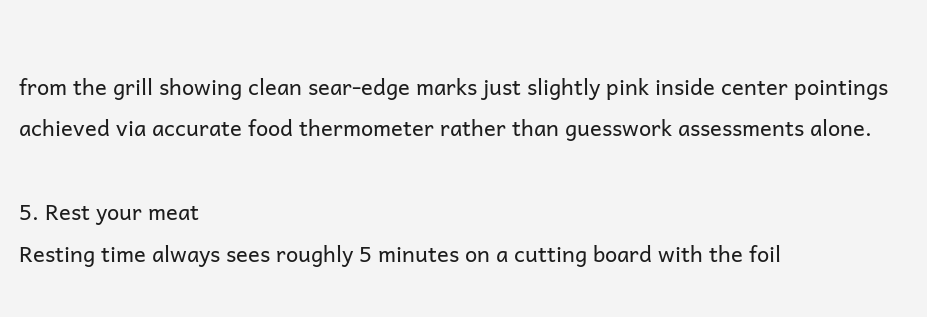from the grill showing clean sear-edge marks just slightly pink inside center pointings achieved via accurate food thermometer rather than guesswork assessments alone.

5. Rest your meat
Resting time always sees roughly 5 minutes on a cutting board with the foil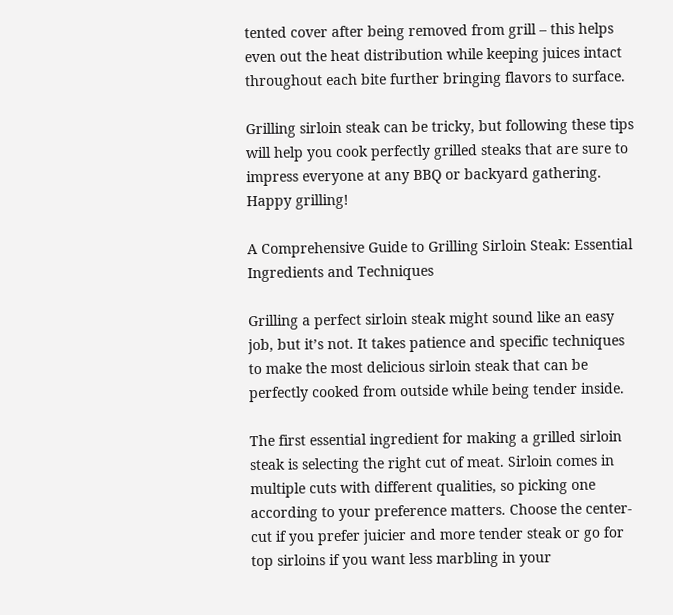tented cover after being removed from grill – this helps even out the heat distribution while keeping juices intact throughout each bite further bringing flavors to surface.

Grilling sirloin steak can be tricky, but following these tips will help you cook perfectly grilled steaks that are sure to impress everyone at any BBQ or backyard gathering. Happy grilling!

A Comprehensive Guide to Grilling Sirloin Steak: Essential Ingredients and Techniques

Grilling a perfect sirloin steak might sound like an easy job, but it’s not. It takes patience and specific techniques to make the most delicious sirloin steak that can be perfectly cooked from outside while being tender inside.

The first essential ingredient for making a grilled sirloin steak is selecting the right cut of meat. Sirloin comes in multiple cuts with different qualities, so picking one according to your preference matters. Choose the center-cut if you prefer juicier and more tender steak or go for top sirloins if you want less marbling in your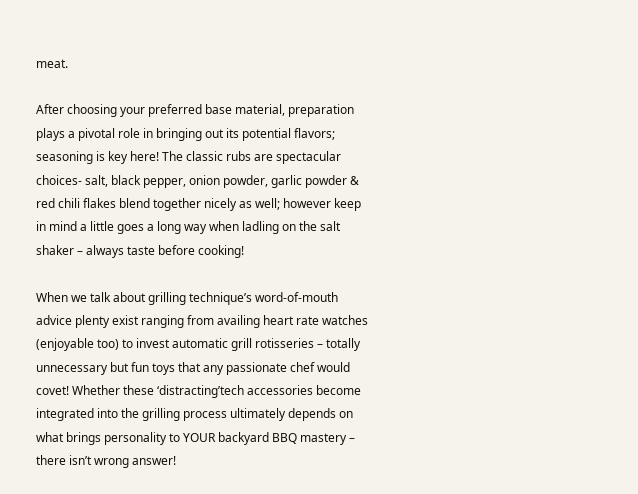meat.

After choosing your preferred base material, preparation plays a pivotal role in bringing out its potential flavors; seasoning is key here! The classic rubs are spectacular choices- salt, black pepper, onion powder, garlic powder & red chili flakes blend together nicely as well; however keep in mind a little goes a long way when ladling on the salt shaker – always taste before cooking!

When we talk about grilling technique’s word-of-mouth advice plenty exist ranging from availing heart rate watches (enjoyable too) to invest automatic grill rotisseries – totally unnecessary but fun toys that any passionate chef would covet! Whether these ‘distracting’tech accessories become integrated into the grilling process ultimately depends on what brings personality to YOUR backyard BBQ mastery – there isn’t wrong answer!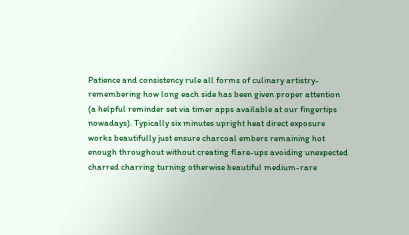Patience and consistency rule all forms of culinary artistry- remembering how long each side has been given proper attention (a helpful reminder set via timer apps available at our fingertips nowadays). Typically six minutes upright heat direct exposure works beautifully just ensure charcoal embers remaining hot enough throughout without creating flare-ups avoiding unexpected charred charring turning otherwise beautiful medium-rare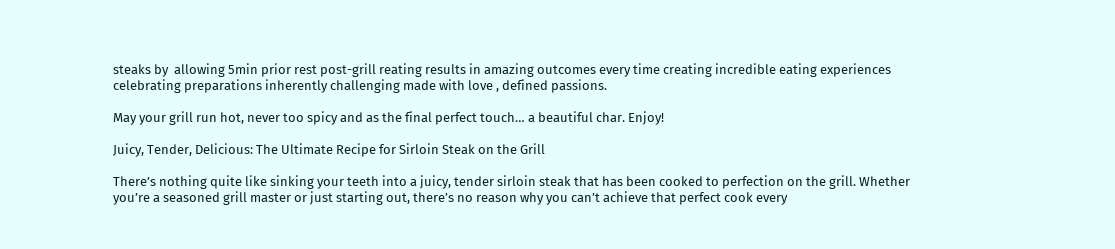steaks by  allowing 5min prior rest post-grill reating results in amazing outcomes every time creating incredible eating experiences celebrating preparations inherently challenging made with love , defined passions.

May your grill run hot, never too spicy and as the final perfect touch… a beautiful char. Enjoy!

Juicy, Tender, Delicious: The Ultimate Recipe for Sirloin Steak on the Grill

There’s nothing quite like sinking your teeth into a juicy, tender sirloin steak that has been cooked to perfection on the grill. Whether you’re a seasoned grill master or just starting out, there’s no reason why you can’t achieve that perfect cook every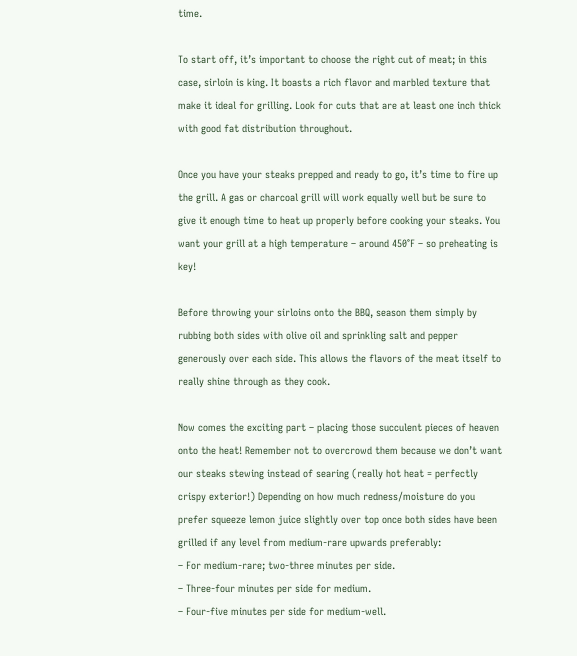time.

To start off, it’s important to choose the right cut of meat; in this case, sirloin is king. It boasts a rich flavor and marbled texture that make it ideal for grilling. Look for cuts that are at least one inch thick with good fat distribution throughout.

Once you have your steaks prepped and ready to go, it’s time to fire up the grill. A gas or charcoal grill will work equally well but be sure to give it enough time to heat up properly before cooking your steaks. You want your grill at a high temperature – around 450°F – so preheating is key!

Before throwing your sirloins onto the BBQ, season them simply by rubbing both sides with olive oil and sprinkling salt and pepper generously over each side. This allows the flavors of the meat itself to really shine through as they cook.

Now comes the exciting part – placing those succulent pieces of heaven onto the heat! Remember not to overcrowd them because we don’t want our steaks stewing instead of searing (really hot heat = perfectly crispy exterior!) Depending on how much redness/moisture do you prefer squeeze lemon juice slightly over top once both sides have been grilled if any level from medium-rare upwards preferably:
– For medium-rare; two-three minutes per side.
– Three-four minutes per side for medium.
– Four-five minutes per side for medium-well.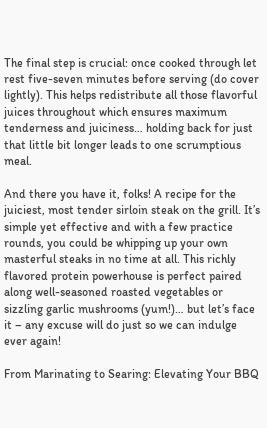The final step is crucial: once cooked through let rest five-seven minutes before serving (do cover lightly). This helps redistribute all those flavorful juices throughout which ensures maximum tenderness and juiciness… holding back for just that little bit longer leads to one scrumptious meal.

And there you have it, folks! A recipe for the juiciest, most tender sirloin steak on the grill. It’s simple yet effective and with a few practice rounds, you could be whipping up your own masterful steaks in no time at all. This richly flavored protein powerhouse is perfect paired along well-seasoned roasted vegetables or sizzling garlic mushrooms (yum!)… but let’s face it – any excuse will do just so we can indulge ever again!

From Marinating to Searing: Elevating Your BBQ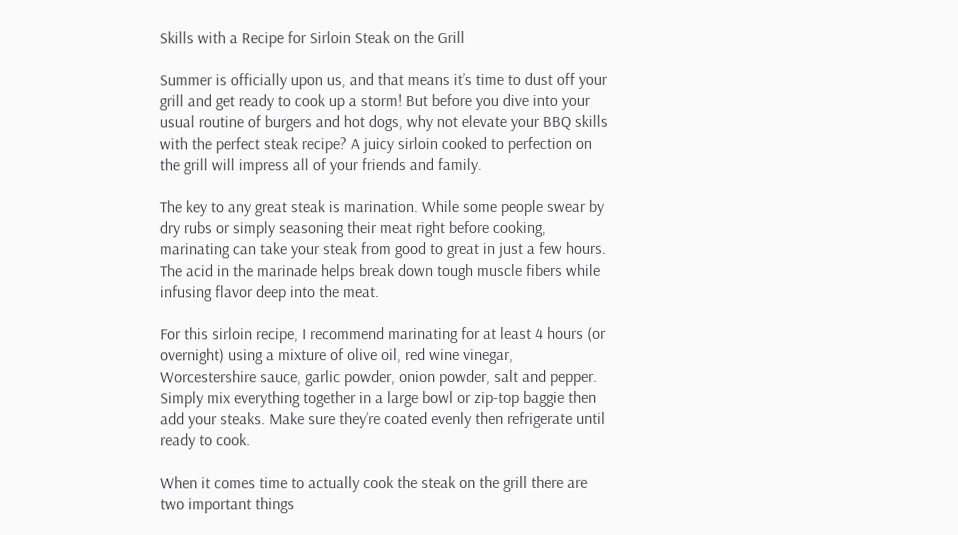Skills with a Recipe for Sirloin Steak on the Grill

Summer is officially upon us, and that means it’s time to dust off your grill and get ready to cook up a storm! But before you dive into your usual routine of burgers and hot dogs, why not elevate your BBQ skills with the perfect steak recipe? A juicy sirloin cooked to perfection on the grill will impress all of your friends and family.

The key to any great steak is marination. While some people swear by dry rubs or simply seasoning their meat right before cooking, marinating can take your steak from good to great in just a few hours. The acid in the marinade helps break down tough muscle fibers while infusing flavor deep into the meat.

For this sirloin recipe, I recommend marinating for at least 4 hours (or overnight) using a mixture of olive oil, red wine vinegar, Worcestershire sauce, garlic powder, onion powder, salt and pepper. Simply mix everything together in a large bowl or zip-top baggie then add your steaks. Make sure they’re coated evenly then refrigerate until ready to cook.

When it comes time to actually cook the steak on the grill there are two important things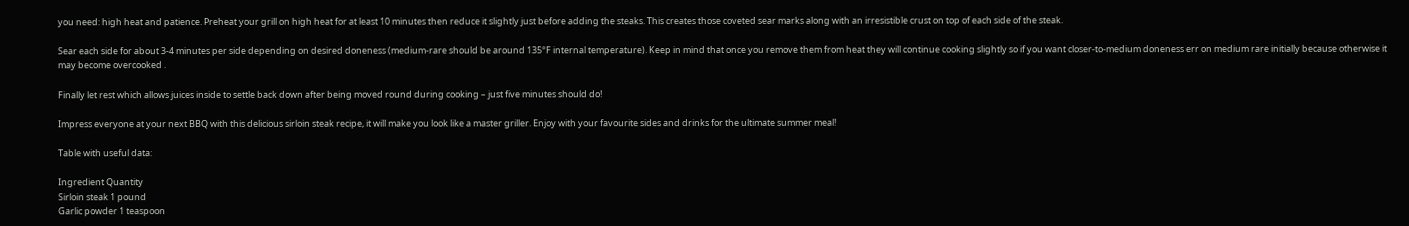you need: high heat and patience. Preheat your grill on high heat for at least 10 minutes then reduce it slightly just before adding the steaks. This creates those coveted sear marks along with an irresistible crust on top of each side of the steak.

Sear each side for about 3-4 minutes per side depending on desired doneness (medium-rare should be around 135°F internal temperature). Keep in mind that once you remove them from heat they will continue cooking slightly so if you want closer-to-medium doneness err on medium rare initially because otherwise it may become overcooked .

Finally let rest which allows juices inside to settle back down after being moved round during cooking – just five minutes should do!

Impress everyone at your next BBQ with this delicious sirloin steak recipe, it will make you look like a master griller. Enjoy with your favourite sides and drinks for the ultimate summer meal!

Table with useful data:

Ingredient Quantity
Sirloin steak 1 pound
Garlic powder 1 teaspoon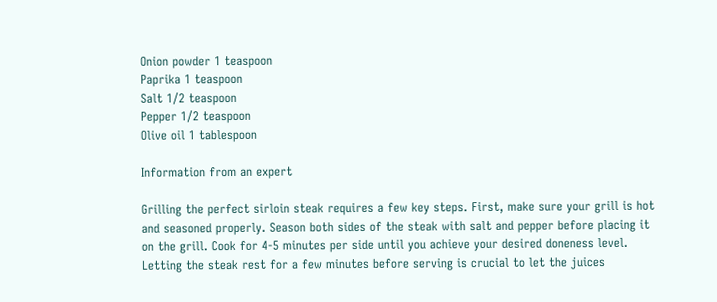Onion powder 1 teaspoon
Paprika 1 teaspoon
Salt 1/2 teaspoon
Pepper 1/2 teaspoon
Olive oil 1 tablespoon

Information from an expert

Grilling the perfect sirloin steak requires a few key steps. First, make sure your grill is hot and seasoned properly. Season both sides of the steak with salt and pepper before placing it on the grill. Cook for 4-5 minutes per side until you achieve your desired doneness level. Letting the steak rest for a few minutes before serving is crucial to let the juices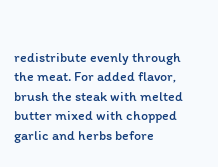redistribute evenly through the meat. For added flavor, brush the steak with melted butter mixed with chopped garlic and herbs before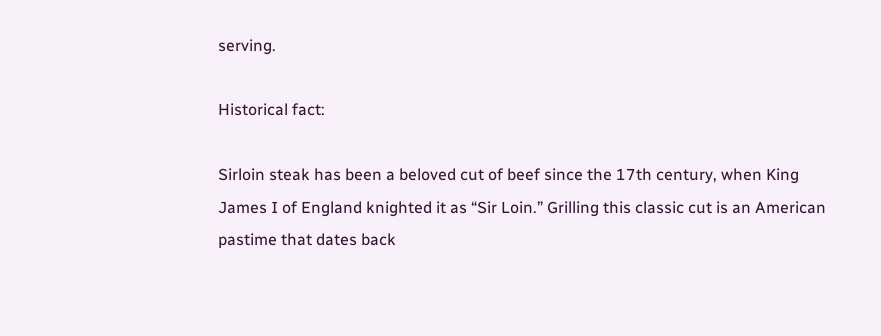serving.

Historical fact:

Sirloin steak has been a beloved cut of beef since the 17th century, when King James I of England knighted it as “Sir Loin.” Grilling this classic cut is an American pastime that dates back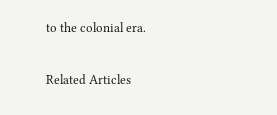to the colonial era.

Related Articles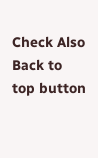Check Also
Back to top button